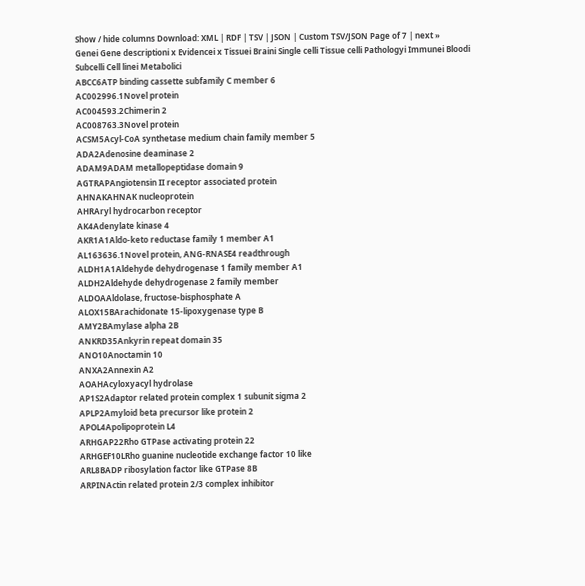Show / hide columns Download: XML | RDF | TSV | JSON | Custom TSV/JSON Page of 7 | next »
Genei Gene descriptioni x Evidencei x Tissuei Braini Single celli Tissue celli Pathologyi Immunei Bloodi Subcelli Cell linei Metabolici
ABCC6ATP binding cassette subfamily C member 6
AC002996.1Novel protein
AC004593.2Chimerin 2
AC008763.3Novel protein
ACSM5Acyl-CoA synthetase medium chain family member 5
ADA2Adenosine deaminase 2
ADAM9ADAM metallopeptidase domain 9
AGTRAPAngiotensin II receptor associated protein
AHNAKAHNAK nucleoprotein
AHRAryl hydrocarbon receptor
AK4Adenylate kinase 4
AKR1A1Aldo-keto reductase family 1 member A1
AL163636.1Novel protein, ANG-RNASE4 readthrough
ALDH1A1Aldehyde dehydrogenase 1 family member A1
ALDH2Aldehyde dehydrogenase 2 family member
ALDOAAldolase, fructose-bisphosphate A
ALOX15BArachidonate 15-lipoxygenase type B
AMY2BAmylase alpha 2B
ANKRD35Ankyrin repeat domain 35
ANO10Anoctamin 10
ANXA2Annexin A2
AOAHAcyloxyacyl hydrolase
AP1S2Adaptor related protein complex 1 subunit sigma 2
APLP2Amyloid beta precursor like protein 2
APOL4Apolipoprotein L4
ARHGAP22Rho GTPase activating protein 22
ARHGEF10LRho guanine nucleotide exchange factor 10 like
ARL8BADP ribosylation factor like GTPase 8B
ARPINActin related protein 2/3 complex inhibitor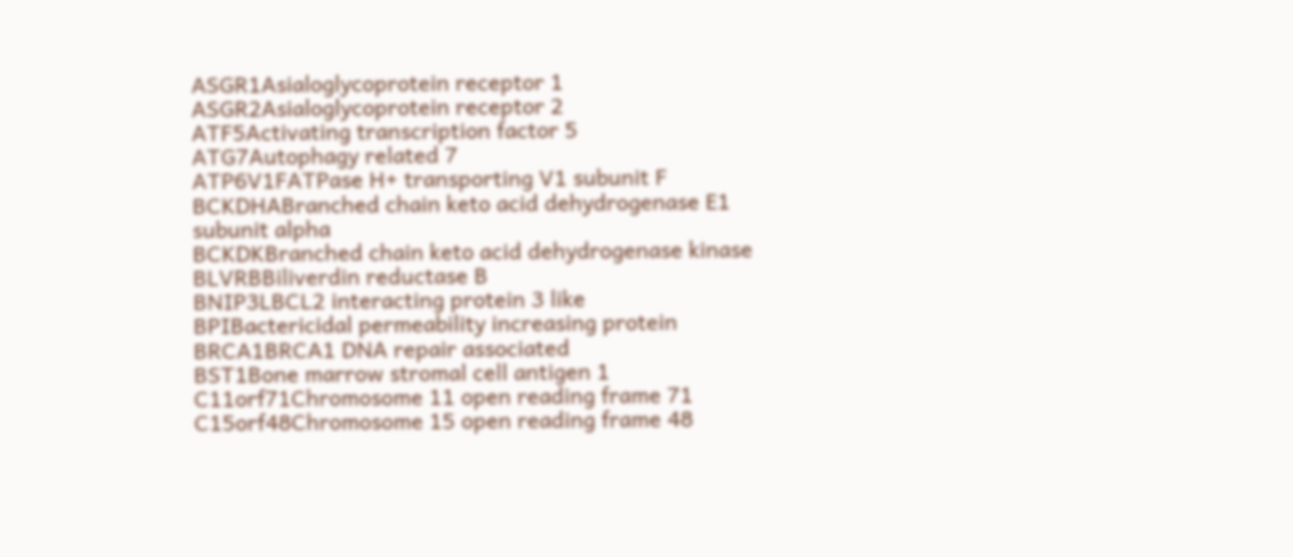ASGR1Asialoglycoprotein receptor 1
ASGR2Asialoglycoprotein receptor 2
ATF5Activating transcription factor 5
ATG7Autophagy related 7
ATP6V1FATPase H+ transporting V1 subunit F
BCKDHABranched chain keto acid dehydrogenase E1 subunit alpha
BCKDKBranched chain keto acid dehydrogenase kinase
BLVRBBiliverdin reductase B
BNIP3LBCL2 interacting protein 3 like
BPIBactericidal permeability increasing protein
BRCA1BRCA1 DNA repair associated
BST1Bone marrow stromal cell antigen 1
C11orf71Chromosome 11 open reading frame 71
C15orf48Chromosome 15 open reading frame 48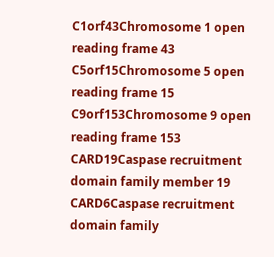C1orf43Chromosome 1 open reading frame 43
C5orf15Chromosome 5 open reading frame 15
C9orf153Chromosome 9 open reading frame 153
CARD19Caspase recruitment domain family member 19
CARD6Caspase recruitment domain family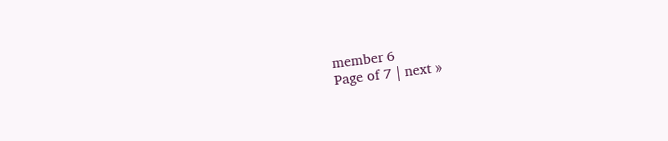member 6
Page of 7 | next »